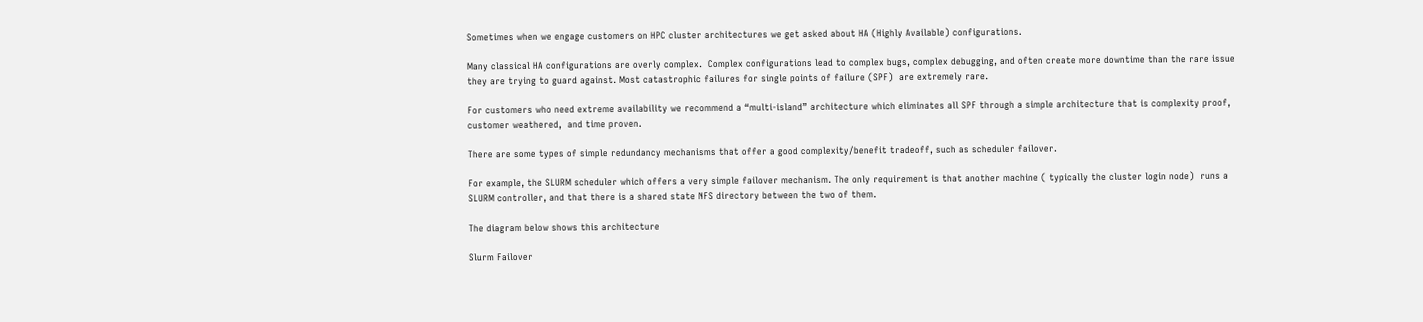Sometimes when we engage customers on HPC cluster architectures we get asked about HA (Highly Available) configurations.

Many classical HA configurations are overly complex.  Complex configurations lead to complex bugs, complex debugging, and often create more downtime than the rare issue they are trying to guard against. Most catastrophic failures for single points of failure (SPF)  are extremely rare.

For customers who need extreme availability we recommend a “multi-island” architecture which eliminates all SPF through a simple architecture that is complexity proof, customer weathered,  and time proven.

There are some types of simple redundancy mechanisms that offer a good complexity/benefit tradeoff, such as scheduler failover.

For example, the SLURM scheduler which offers a very simple failover mechanism. The only requirement is that another machine ( typically the cluster login node)  runs a SLURM controller, and that there is a shared state NFS directory between the two of them.

The diagram below shows this architecture

Slurm Failover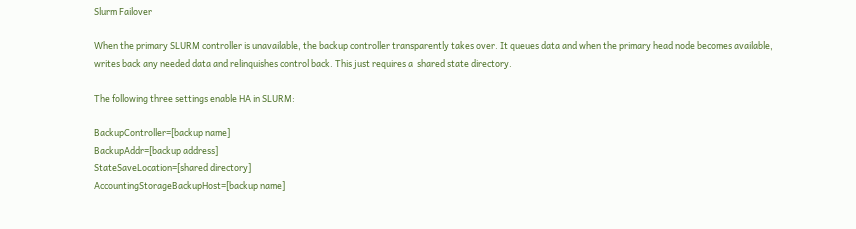Slurm Failover

When the primary SLURM controller is unavailable, the backup controller transparently takes over. It queues data and when the primary head node becomes available, writes back any needed data and relinquishes control back. This just requires a  shared state directory.

The following three settings enable HA in SLURM:

BackupController=[backup name]
BackupAddr=[backup address]
StateSaveLocation=[shared directory]
AccountingStorageBackupHost=[backup name]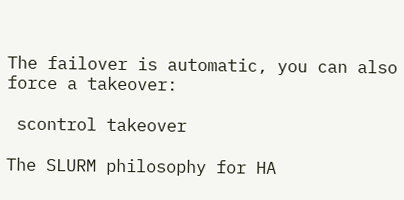The failover is automatic, you can also force a takeover:

 scontrol takeover

The SLURM philosophy for HA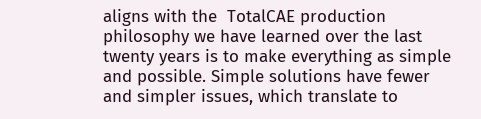aligns with the  TotalCAE production philosophy we have learned over the last twenty years is to make everything as simple and possible. Simple solutions have fewer and simpler issues, which translate to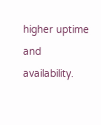higher uptime and availability.